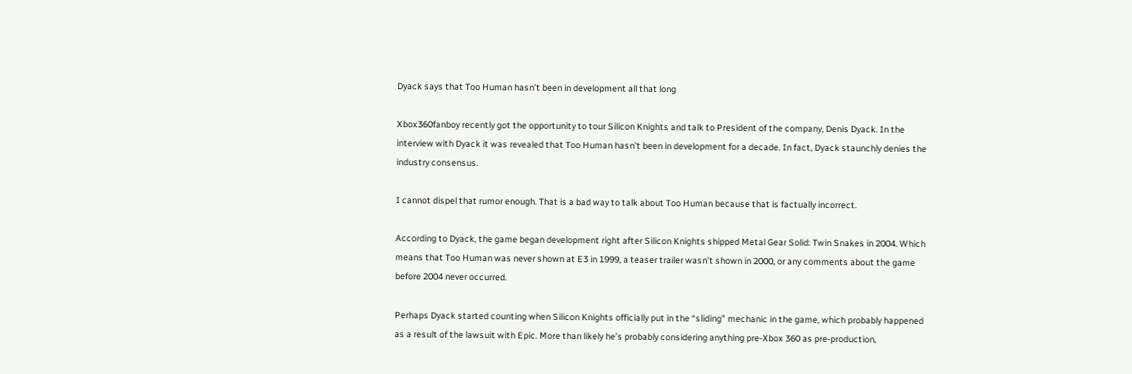Dyack says that Too Human hasn’t been in development all that long

Xbox360fanboy recently got the opportunity to tour Silicon Knights and talk to President of the company, Denis Dyack. In the interview with Dyack it was revealed that Too Human hasn’t been in development for a decade. In fact, Dyack staunchly denies the industry consensus.

I cannot dispel that rumor enough. That is a bad way to talk about Too Human because that is factually incorrect.

According to Dyack, the game began development right after Silicon Knights shipped Metal Gear Solid: Twin Snakes in 2004. Which means that Too Human was never shown at E3 in 1999, a teaser trailer wasn’t shown in 2000, or any comments about the game before 2004 never occurred.

Perhaps Dyack started counting when Silicon Knights officially put in the “sliding” mechanic in the game, which probably happened as a result of the lawsuit with Epic. More than likely he’s probably considering anything pre-Xbox 360 as pre-production,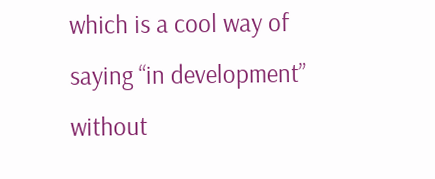which is a cool way of saying “in development” without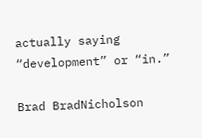actually saying “development” or “in.”

Brad BradNicholson